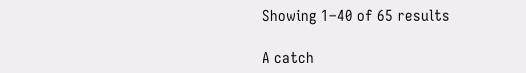Showing 1–40 of 65 results

A catch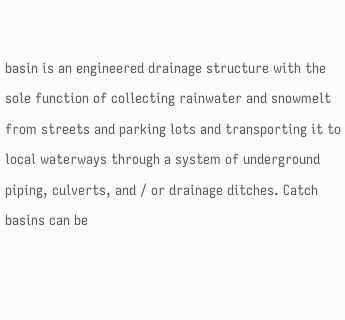basin is an engineered drainage structure with the sole function of collecting rainwater and snowmelt from streets and parking lots and transporting it to local waterways through a system of underground piping, culverts, and / or drainage ditches. Catch basins can be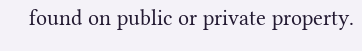found on public or private property.